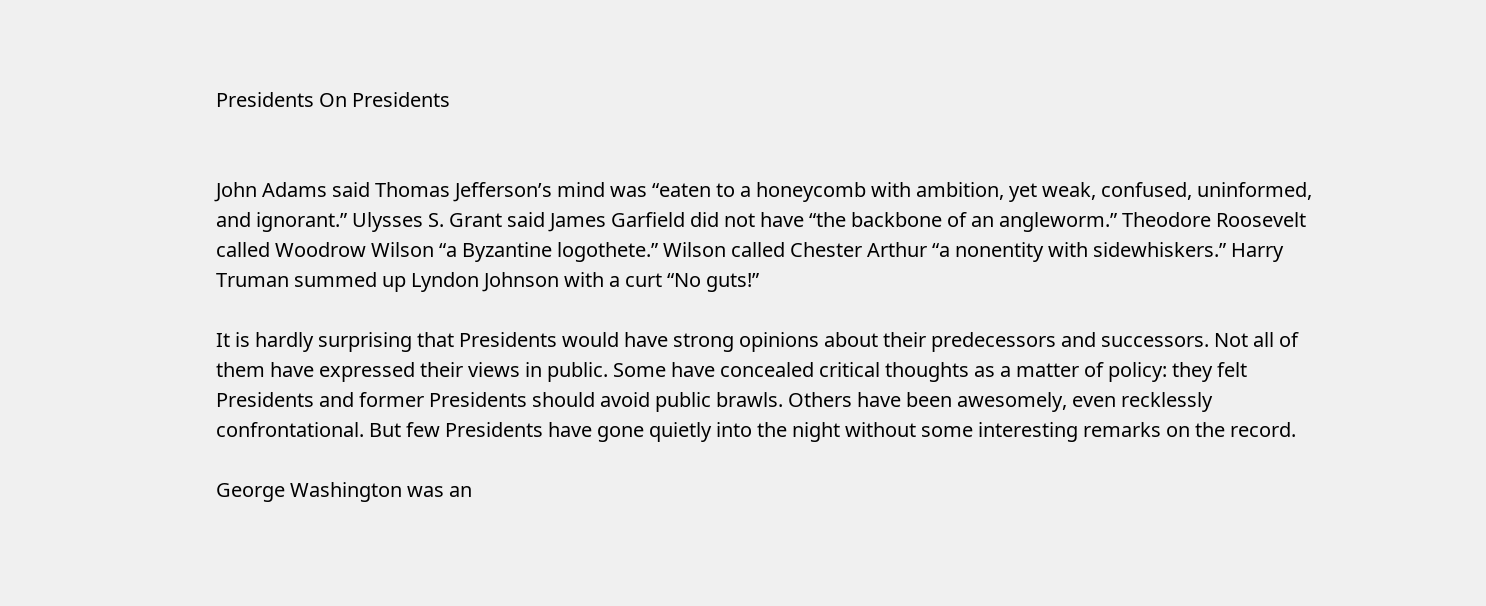Presidents On Presidents


John Adams said Thomas Jefferson’s mind was “eaten to a honeycomb with ambition, yet weak, confused, uninformed, and ignorant.” Ulysses S. Grant said James Garfield did not have “the backbone of an angleworm.” Theodore Roosevelt called Woodrow Wilson “a Byzantine logothete.” Wilson called Chester Arthur “a nonentity with sidewhiskers.” Harry Truman summed up Lyndon Johnson with a curt “No guts!”

It is hardly surprising that Presidents would have strong opinions about their predecessors and successors. Not all of them have expressed their views in public. Some have concealed critical thoughts as a matter of policy: they felt Presidents and former Presidents should avoid public brawls. Others have been awesomely, even recklessly confrontational. But few Presidents have gone quietly into the night without some interesting remarks on the record.

George Washington was an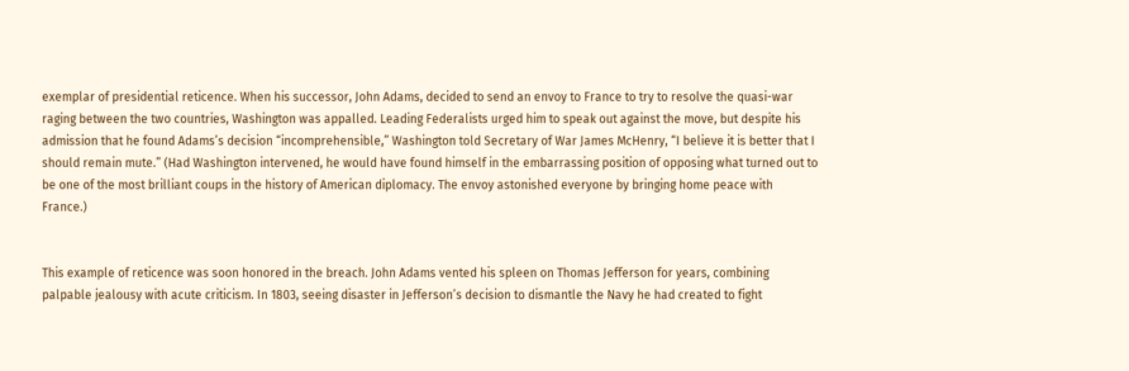exemplar of presidential reticence. When his successor, John Adams, decided to send an envoy to France to try to resolve the quasi-war raging between the two countries, Washington was appalled. Leading Federalists urged him to speak out against the move, but despite his admission that he found Adams’s decision “incomprehensible,” Washington told Secretary of War James McHenry, “I believe it is better that I should remain mute.” (Had Washington intervened, he would have found himself in the embarrassing position of opposing what turned out to be one of the most brilliant coups in the history of American diplomacy. The envoy astonished everyone by bringing home peace with France.)


This example of reticence was soon honored in the breach. John Adams vented his spleen on Thomas Jefferson for years, combining palpable jealousy with acute criticism. In 1803, seeing disaster in Jefferson’s decision to dismantle the Navy he had created to fight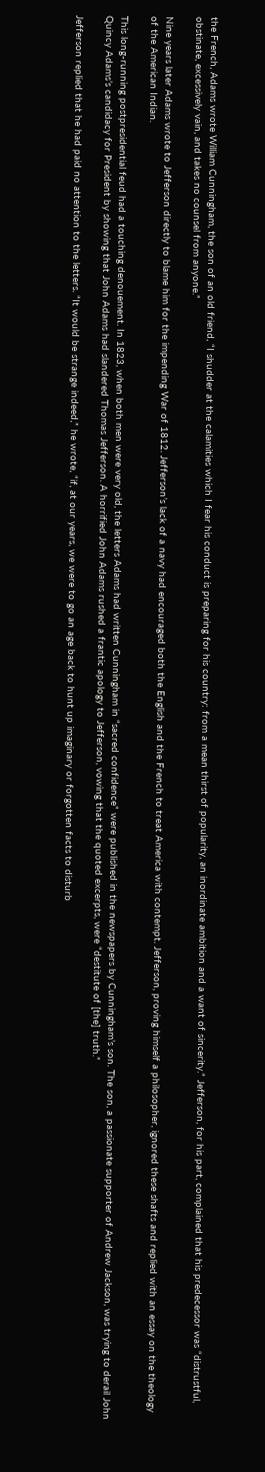the French, Adams wrote William Cunningham, the son of an old friend, “I shudder at the calamities which I fear his conduct is preparing for his country: from a mean thirst of popularity, an inordinate ambition and a want of sincerity.” Jefferson, for his part, complained that his predecessor was “distrustful, obstinate, excessively vain, and takes no counsel from anyone.”

Nine years later Adams wrote to Jefferson directly to blame him for the impending War of 1812. Jefferson’s lack of a navy had encouraged both the English and the French to treat America with contempt. Jefferson, proving himself a philosopher, ignored these shafts and replied with an essay on the theology of the American Indian.

This long-running postpresidential feud had a touching denouement. In 1823, when both men were very old, the letters Adams had written Cunningham in “sacred confidence” were published in the newspapers by Cunningham’s son. The son, a passionate supporter of Andrew Jackson, was trying to derail John Quincy Adams’s candidacy for President by showing that John Adams had slandered Thomas Jefferson. A horrified John Adams rushed a frantic apology to Jefferson, vowing that the quoted excerpts, were “destitute of [the] truth.”

Jefferson replied that he had paid no attention to the letters. “It would be strange indeed,” he wrote, “if, at our years, we were to go an age back to hunt up imaginary or forgotten facts to disturb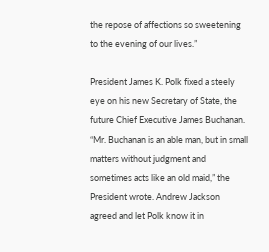the repose of affections so sweetening to the evening of our lives.”

President James K. Polk fixed a steely eye on his new Secretary of State, the future Chief Executive James Buchanan. “Mr. Buchanan is an able man, but in small matters without judgment and sometimes acts like an old maid,” the President wrote. Andrew Jackson agreed and let Polk know it in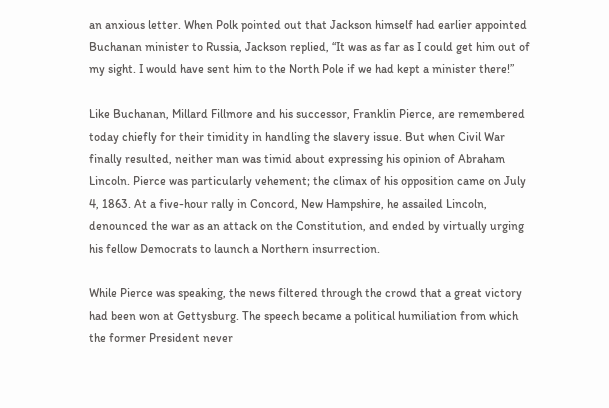an anxious letter. When Polk pointed out that Jackson himself had earlier appointed Buchanan minister to Russia, Jackson replied, “It was as far as I could get him out of my sight. I would have sent him to the North Pole if we had kept a minister there!”

Like Buchanan, Millard Fillmore and his successor, Franklin Pierce, are remembered today chiefly for their timidity in handling the slavery issue. But when Civil War finally resulted, neither man was timid about expressing his opinion of Abraham Lincoln. Pierce was particularly vehement; the climax of his opposition came on July 4, 1863. At a five-hour rally in Concord, New Hampshire, he assailed Lincoln, denounced the war as an attack on the Constitution, and ended by virtually urging his fellow Democrats to launch a Northern insurrection.

While Pierce was speaking, the news filtered through the crowd that a great victory had been won at Gettysburg. The speech became a political humiliation from which the former President never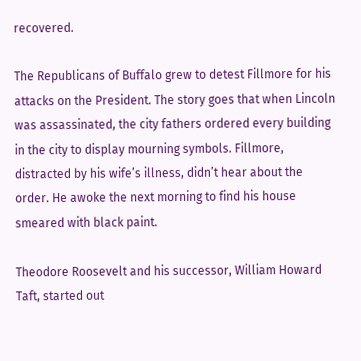recovered.

The Republicans of Buffalo grew to detest Fillmore for his attacks on the President. The story goes that when Lincoln was assassinated, the city fathers ordered every building in the city to display mourning symbols. Fillmore, distracted by his wife’s illness, didn’t hear about the order. He awoke the next morning to find his house smeared with black paint.

Theodore Roosevelt and his successor, William Howard Taft, started out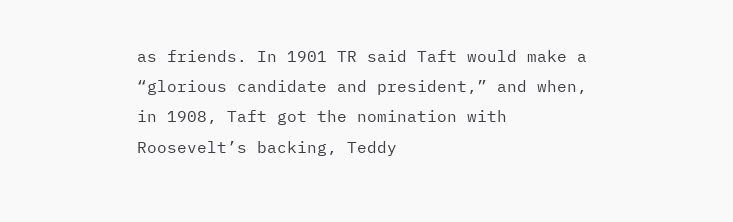as friends. In 1901 TR said Taft would make a “glorious candidate and president,” and when, in 1908, Taft got the nomination with Roosevelt’s backing, Teddy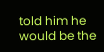told him he would be the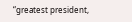“greatest president,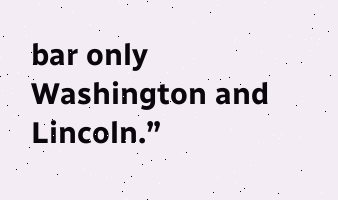bar only Washington and Lincoln.”